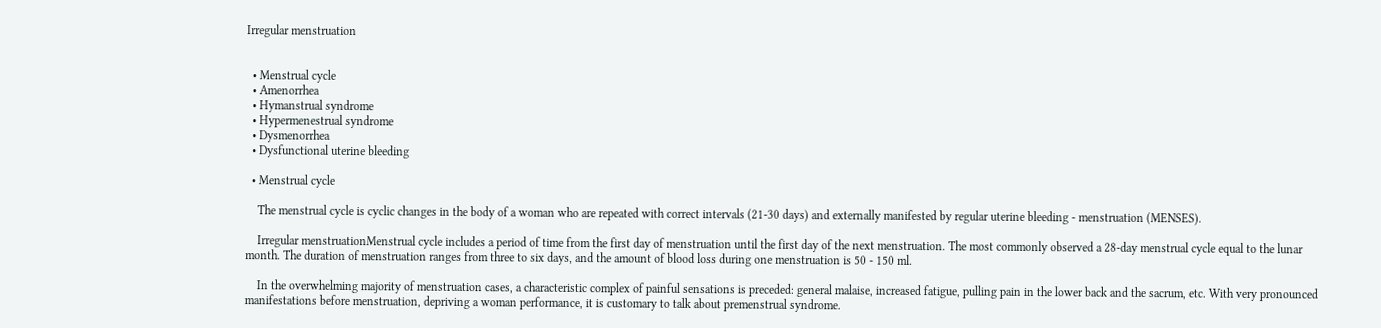Irregular menstruation


  • Menstrual cycle
  • Amenorrhea
  • Hymanstrual syndrome
  • Hypermenestrual syndrome
  • Dysmenorrhea
  • Dysfunctional uterine bleeding

  • Menstrual cycle

    The menstrual cycle is cyclic changes in the body of a woman who are repeated with correct intervals (21-30 days) and externally manifested by regular uterine bleeding - menstruation (MENSES).

    Irregular menstruationMenstrual cycle includes a period of time from the first day of menstruation until the first day of the next menstruation. The most commonly observed a 28-day menstrual cycle equal to the lunar month. The duration of menstruation ranges from three to six days, and the amount of blood loss during one menstruation is 50 - 150 ml.

    In the overwhelming majority of menstruation cases, a characteristic complex of painful sensations is preceded: general malaise, increased fatigue, pulling pain in the lower back and the sacrum, etc. With very pronounced manifestations before menstruation, depriving a woman performance, it is customary to talk about premenstrual syndrome.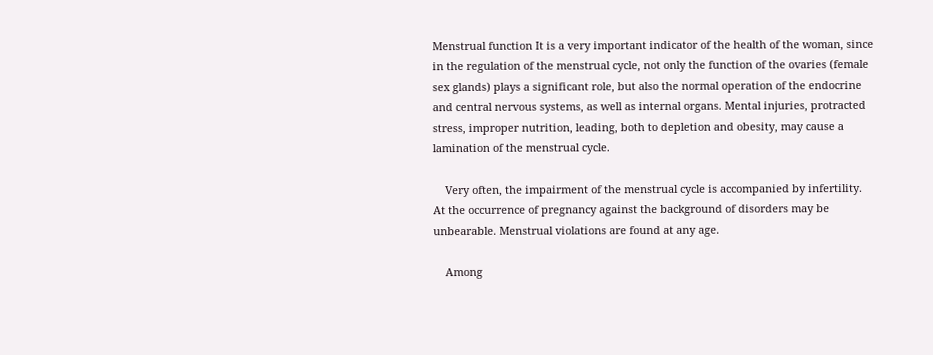Menstrual function It is a very important indicator of the health of the woman, since in the regulation of the menstrual cycle, not only the function of the ovaries (female sex glands) plays a significant role, but also the normal operation of the endocrine and central nervous systems, as well as internal organs. Mental injuries, protracted stress, improper nutrition, leading, both to depletion and obesity, may cause a lamination of the menstrual cycle.

    Very often, the impairment of the menstrual cycle is accompanied by infertility. At the occurrence of pregnancy against the background of disorders may be unbearable. Menstrual violations are found at any age.

    Among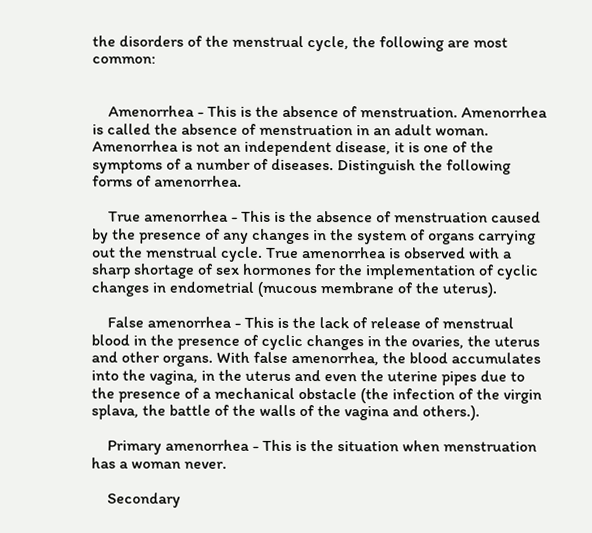the disorders of the menstrual cycle, the following are most common:


    Amenorrhea - This is the absence of menstruation. Amenorrhea is called the absence of menstruation in an adult woman. Amenorrhea is not an independent disease, it is one of the symptoms of a number of diseases. Distinguish the following forms of amenorrhea.

    True amenorrhea - This is the absence of menstruation caused by the presence of any changes in the system of organs carrying out the menstrual cycle. True amenorrhea is observed with a sharp shortage of sex hormones for the implementation of cyclic changes in endometrial (mucous membrane of the uterus).

    False amenorrhea - This is the lack of release of menstrual blood in the presence of cyclic changes in the ovaries, the uterus and other organs. With false amenorrhea, the blood accumulates into the vagina, in the uterus and even the uterine pipes due to the presence of a mechanical obstacle (the infection of the virgin splava, the battle of the walls of the vagina and others.).

    Primary amenorrhea - This is the situation when menstruation has a woman never.

    Secondary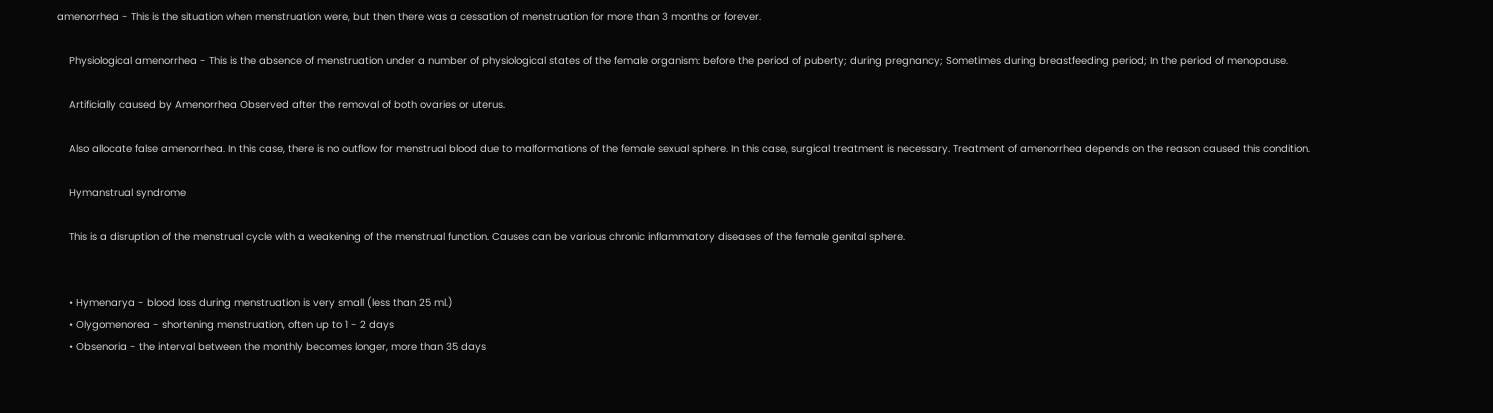amenorrhea - This is the situation when menstruation were, but then there was a cessation of menstruation for more than 3 months or forever.

    Physiological amenorrhea - This is the absence of menstruation under a number of physiological states of the female organism: before the period of puberty; during pregnancy; Sometimes during breastfeeding period; In the period of menopause.

    Artificially caused by Amenorrhea Observed after the removal of both ovaries or uterus.

    Also allocate false amenorrhea. In this case, there is no outflow for menstrual blood due to malformations of the female sexual sphere. In this case, surgical treatment is necessary. Treatment of amenorrhea depends on the reason caused this condition.

    Hymanstrual syndrome

    This is a disruption of the menstrual cycle with a weakening of the menstrual function. Causes can be various chronic inflammatory diseases of the female genital sphere.


    • Hymenarya - blood loss during menstruation is very small (less than 25 ml.)
    • Olygomenorea - shortening menstruation, often up to 1 - 2 days
    • Obsenoria - the interval between the monthly becomes longer, more than 35 days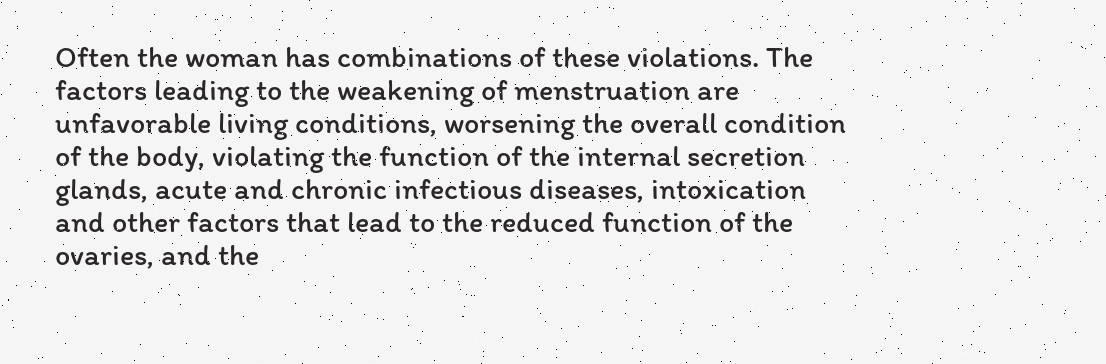Often the woman has combinations of these violations. The factors leading to the weakening of menstruation are unfavorable living conditions, worsening the overall condition of the body, violating the function of the internal secretion glands, acute and chronic infectious diseases, intoxication and other factors that lead to the reduced function of the ovaries, and the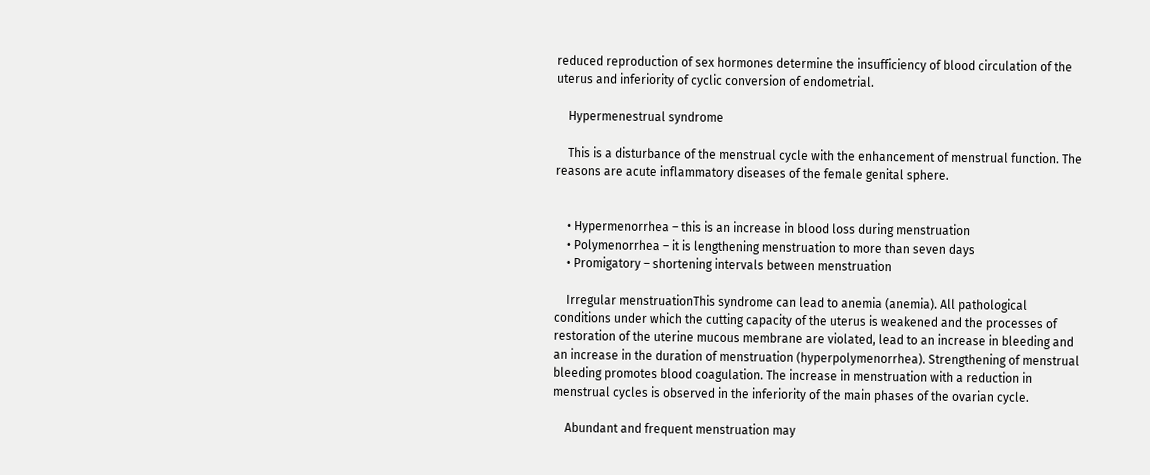reduced reproduction of sex hormones determine the insufficiency of blood circulation of the uterus and inferiority of cyclic conversion of endometrial.

    Hypermenestrual syndrome

    This is a disturbance of the menstrual cycle with the enhancement of menstrual function. The reasons are acute inflammatory diseases of the female genital sphere.


    • Hypermenorrhea – this is an increase in blood loss during menstruation
    • Polymenorrhea – it is lengthening menstruation to more than seven days
    • Promigatory – shortening intervals between menstruation

    Irregular menstruationThis syndrome can lead to anemia (anemia). All pathological conditions under which the cutting capacity of the uterus is weakened and the processes of restoration of the uterine mucous membrane are violated, lead to an increase in bleeding and an increase in the duration of menstruation (hyperpolymenorrhea). Strengthening of menstrual bleeding promotes blood coagulation. The increase in menstruation with a reduction in menstrual cycles is observed in the inferiority of the main phases of the ovarian cycle.

    Abundant and frequent menstruation may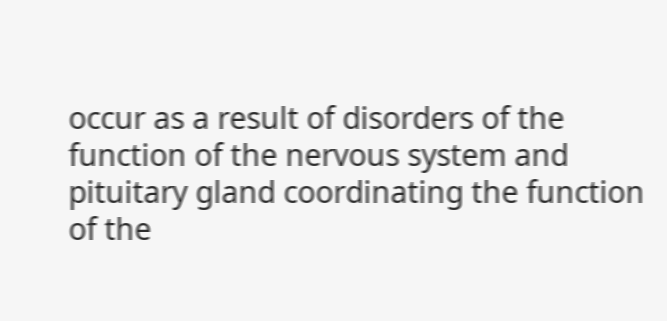occur as a result of disorders of the function of the nervous system and pituitary gland coordinating the function of the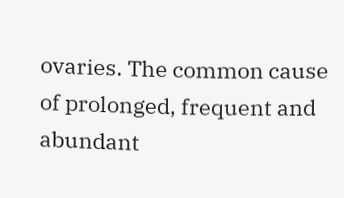ovaries. The common cause of prolonged, frequent and abundant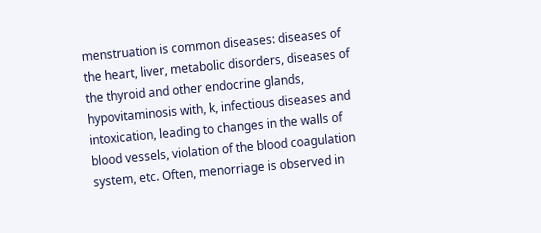menstruation is common diseases: diseases of the heart, liver, metabolic disorders, diseases of the thyroid and other endocrine glands, hypovitaminosis with, k, infectious diseases and intoxication, leading to changes in the walls of blood vessels, violation of the blood coagulation system, etc. Often, menorriage is observed in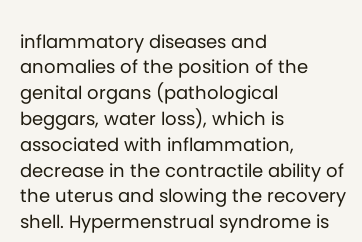inflammatory diseases and anomalies of the position of the genital organs (pathological beggars, water loss), which is associated with inflammation, decrease in the contractile ability of the uterus and slowing the recovery shell. Hypermenstrual syndrome is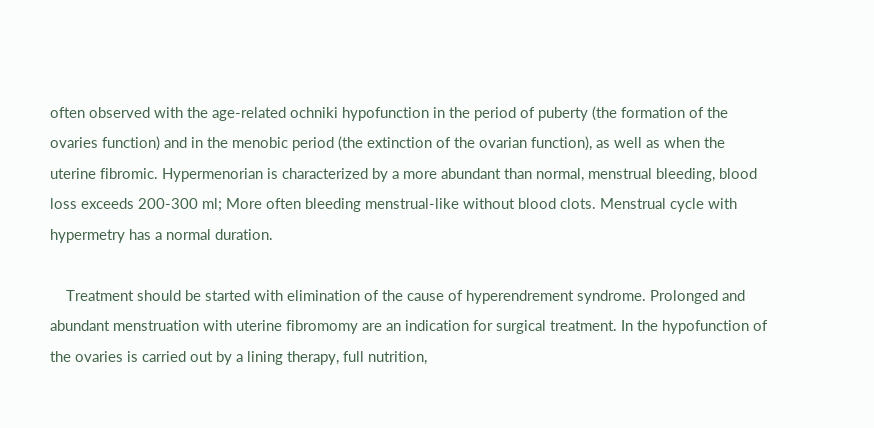often observed with the age-related ochniki hypofunction in the period of puberty (the formation of the ovaries function) and in the menobic period (the extinction of the ovarian function), as well as when the uterine fibromic. Hypermenorian is characterized by a more abundant than normal, menstrual bleeding, blood loss exceeds 200-300 ml; More often bleeding menstrual-like without blood clots. Menstrual cycle with hypermetry has a normal duration.

    Treatment should be started with elimination of the cause of hyperendrement syndrome. Prolonged and abundant menstruation with uterine fibromomy are an indication for surgical treatment. In the hypofunction of the ovaries is carried out by a lining therapy, full nutrition,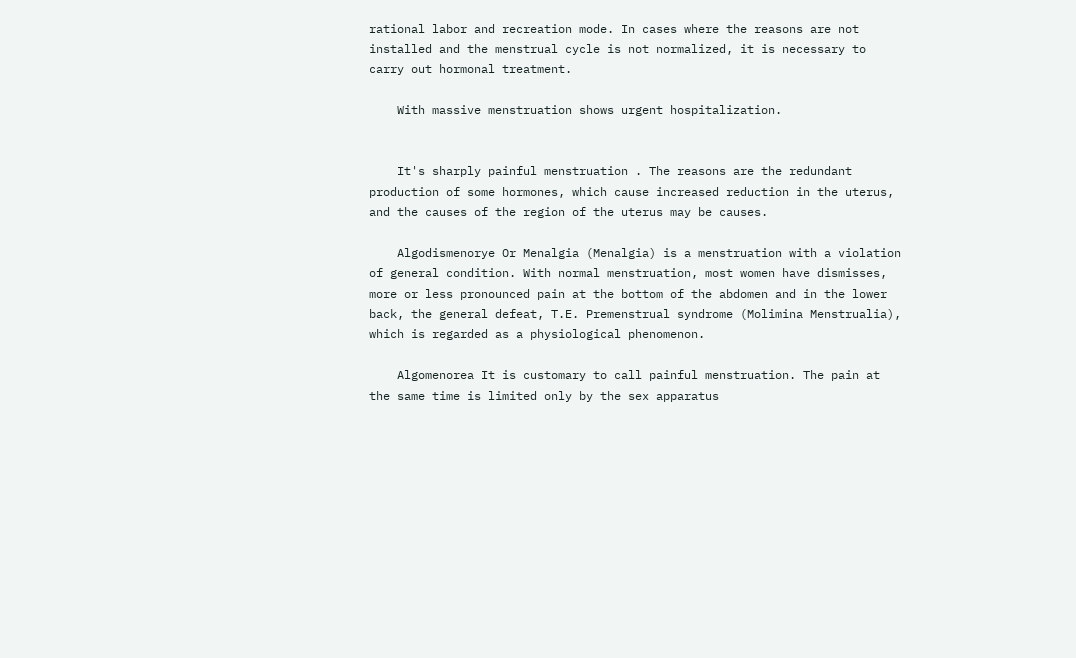rational labor and recreation mode. In cases where the reasons are not installed and the menstrual cycle is not normalized, it is necessary to carry out hormonal treatment.

    With massive menstruation shows urgent hospitalization.


    It's sharply painful menstruation . The reasons are the redundant production of some hormones, which cause increased reduction in the uterus, and the causes of the region of the uterus may be causes.

    Algodismenorye Or Menalgia (Menalgia) is a menstruation with a violation of general condition. With normal menstruation, most women have dismisses, more or less pronounced pain at the bottom of the abdomen and in the lower back, the general defeat, T.E. Premenstrual syndrome (Molimina Menstrualia), which is regarded as a physiological phenomenon.

    Algomenorea It is customary to call painful menstruation. The pain at the same time is limited only by the sex apparatus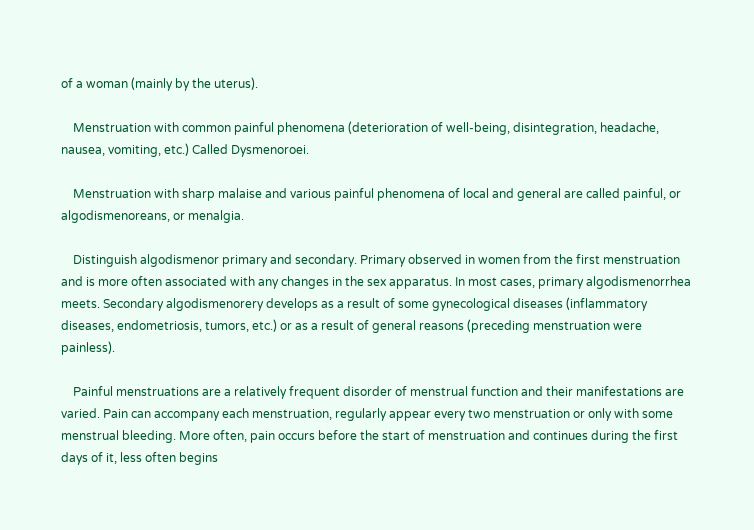of a woman (mainly by the uterus).

    Menstruation with common painful phenomena (deterioration of well-being, disintegration, headache, nausea, vomiting, etc.) Called Dysmenoroei.

    Menstruation with sharp malaise and various painful phenomena of local and general are called painful, or algodismenoreans, or menalgia.

    Distinguish algodismenor primary and secondary. Primary observed in women from the first menstruation and is more often associated with any changes in the sex apparatus. In most cases, primary algodismenorrhea meets. Secondary algodismenorery develops as a result of some gynecological diseases (inflammatory diseases, endometriosis, tumors, etc.) or as a result of general reasons (preceding menstruation were painless).

    Painful menstruations are a relatively frequent disorder of menstrual function and their manifestations are varied. Pain can accompany each menstruation, regularly appear every two menstruation or only with some menstrual bleeding. More often, pain occurs before the start of menstruation and continues during the first days of it, less often begins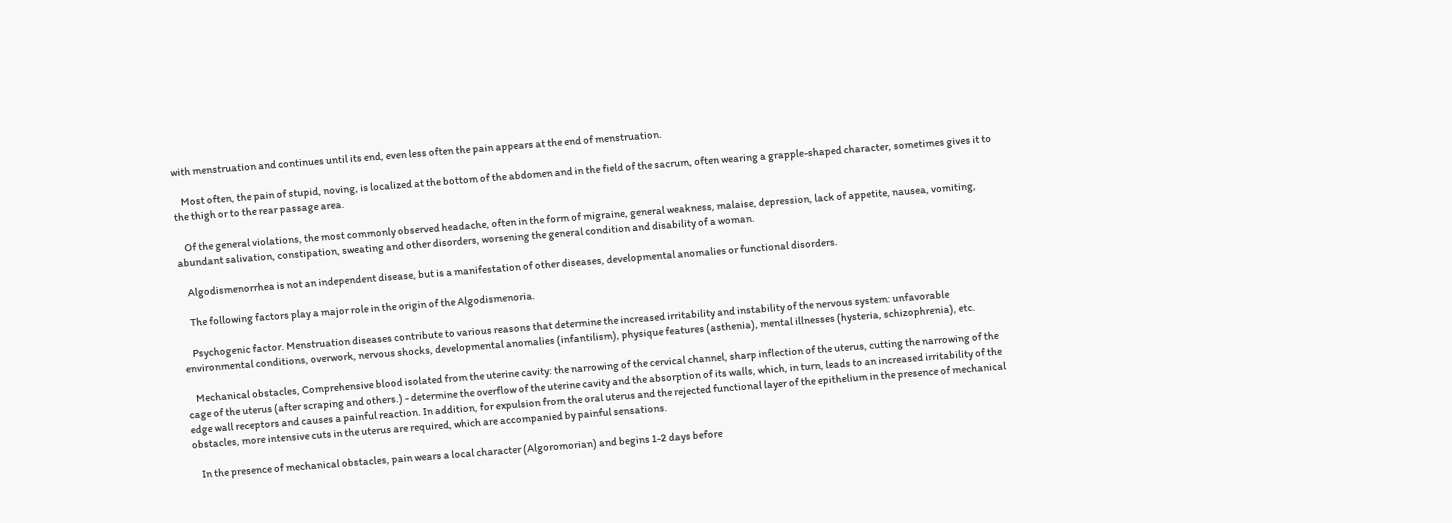with menstruation and continues until its end, even less often the pain appears at the end of menstruation.

    Most often, the pain of stupid, noving, is localized at the bottom of the abdomen and in the field of the sacrum, often wearing a grapple-shaped character, sometimes gives it to the thigh or to the rear passage area.

    Of the general violations, the most commonly observed headache, often in the form of migraine, general weakness, malaise, depression, lack of appetite, nausea, vomiting, abundant salivation, constipation, sweating and other disorders, worsening the general condition and disability of a woman.

    Algodismenorrhea is not an independent disease, but is a manifestation of other diseases, developmental anomalies or functional disorders.

    The following factors play a major role in the origin of the Algodismenoria.

    Psychogenic factor. Menstruation diseases contribute to various reasons that determine the increased irritability and instability of the nervous system: unfavorable environmental conditions, overwork, nervous shocks, developmental anomalies (infantilism), physique features (asthenia), mental illnesses (hysteria, schizophrenia), etc.

    Mechanical obstacles, Comprehensive blood isolated from the uterine cavity: the narrowing of the cervical channel, sharp inflection of the uterus, cutting the narrowing of the cage of the uterus (after scraping and others.) - determine the overflow of the uterine cavity and the absorption of its walls, which, in turn, leads to an increased irritability of the edge wall receptors and causes a painful reaction. In addition, for expulsion from the oral uterus and the rejected functional layer of the epithelium in the presence of mechanical obstacles, more intensive cuts in the uterus are required, which are accompanied by painful sensations.

    In the presence of mechanical obstacles, pain wears a local character (Algoromorian) and begins 1-2 days before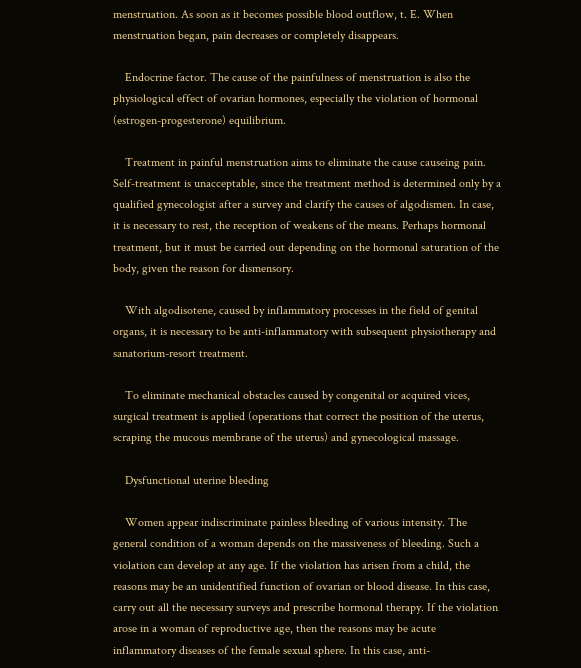menstruation. As soon as it becomes possible blood outflow, t. E. When menstruation began, pain decreases or completely disappears.

    Endocrine factor. The cause of the painfulness of menstruation is also the physiological effect of ovarian hormones, especially the violation of hormonal (estrogen-progesterone) equilibrium.

    Treatment in painful menstruation aims to eliminate the cause causeing pain. Self-treatment is unacceptable, since the treatment method is determined only by a qualified gynecologist after a survey and clarify the causes of algodismen. In case, it is necessary to rest, the reception of weakens of the means. Perhaps hormonal treatment, but it must be carried out depending on the hormonal saturation of the body, given the reason for dismensory.

    With algodisotene, caused by inflammatory processes in the field of genital organs, it is necessary to be anti-inflammatory with subsequent physiotherapy and sanatorium-resort treatment.

    To eliminate mechanical obstacles caused by congenital or acquired vices, surgical treatment is applied (operations that correct the position of the uterus, scraping the mucous membrane of the uterus) and gynecological massage.

    Dysfunctional uterine bleeding

    Women appear indiscriminate painless bleeding of various intensity. The general condition of a woman depends on the massiveness of bleeding. Such a violation can develop at any age. If the violation has arisen from a child, the reasons may be an unidentified function of ovarian or blood disease. In this case, carry out all the necessary surveys and prescribe hormonal therapy. If the violation arose in a woman of reproductive age, then the reasons may be acute inflammatory diseases of the female sexual sphere. In this case, anti-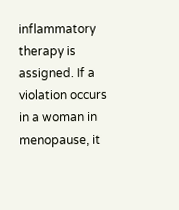inflammatory therapy is assigned. If a violation occurs in a woman in menopause, it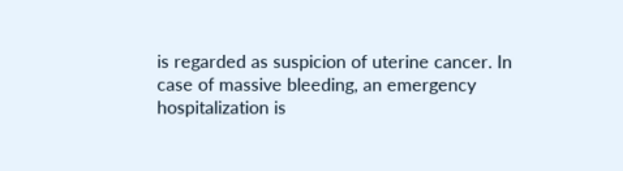is regarded as suspicion of uterine cancer. In case of massive bleeding, an emergency hospitalization is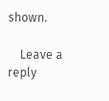shown.

    Leave a reply